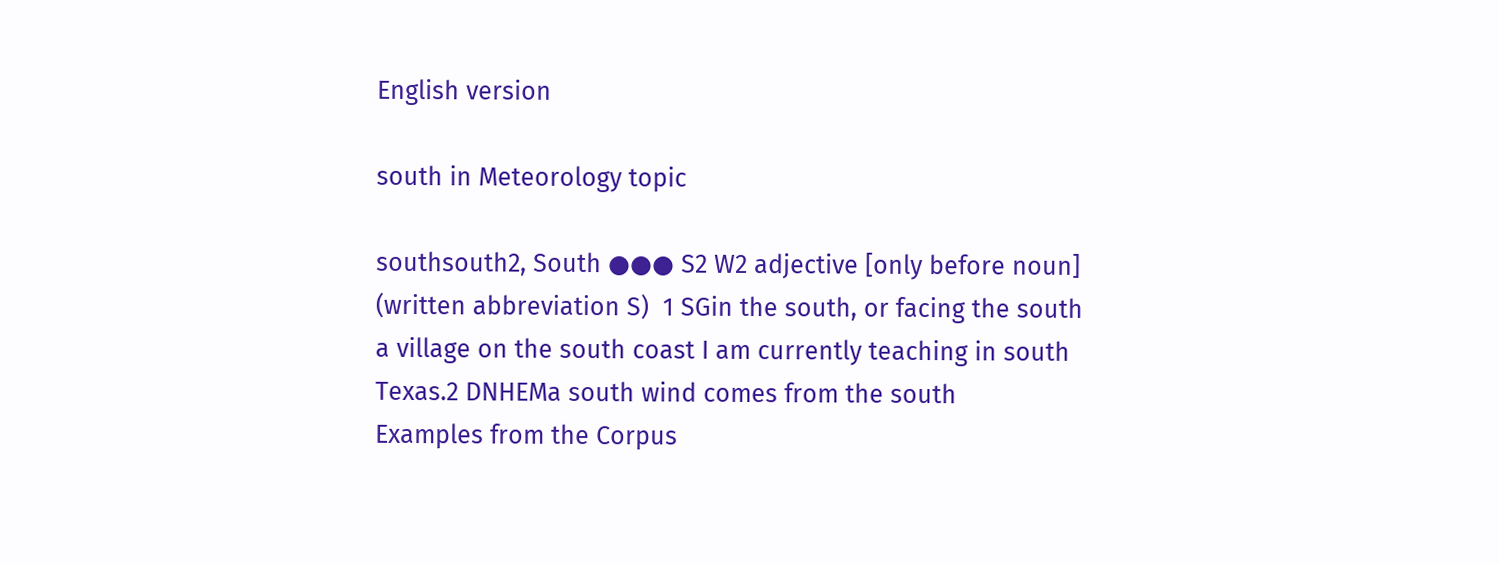English version

south in Meteorology topic

southsouth2, South ●●● S2 W2 adjective [only before noun] (written abbreviation S)  1 SGin the south, or facing the south a village on the south coast I am currently teaching in south Texas.2 DNHEMa south wind comes from the south
Examples from the Corpus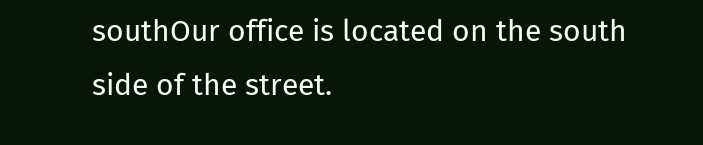southOur office is located on the south side of the street.